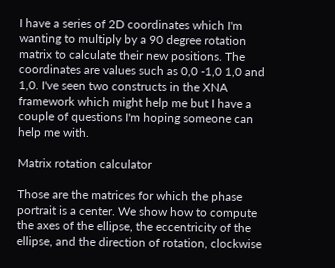I have a series of 2D coordinates which I'm wanting to multiply by a 90 degree rotation matrix to calculate their new positions. The coordinates are values such as 0,0 -1,0 1,0 and 1,0. I've seen two constructs in the XNA framework which might help me but I have a couple of questions I'm hoping someone can help me with.

Matrix rotation calculator

Those are the matrices for which the phase portrait is a center. We show how to compute the axes of the ellipse, the eccentricity of the ellipse, and the direction of rotation, clockwise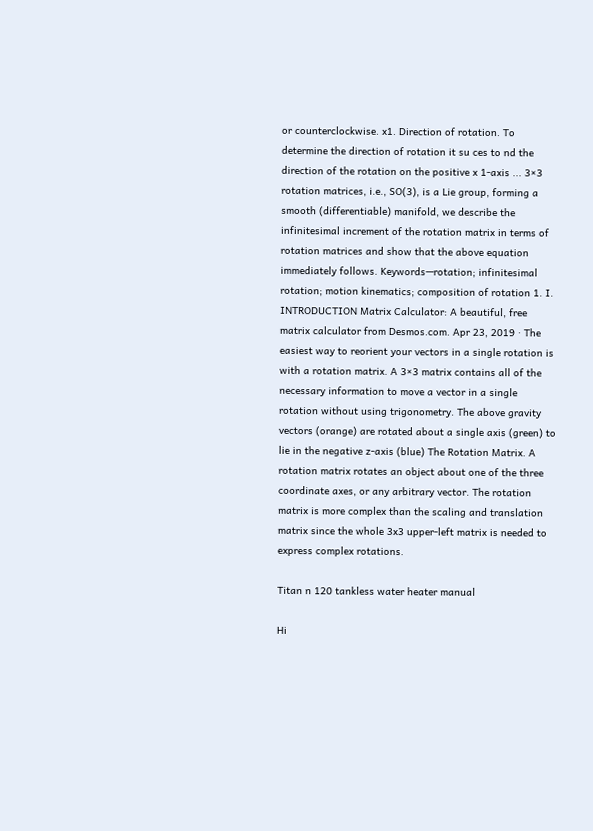or counterclockwise. x1. Direction of rotation. To determine the direction of rotation it su ces to nd the direction of the rotation on the positive x 1-axis ... 3×3 rotation matrices, i.e., SO(3), is a Lie group, forming a smooth (differentiable) manifold, we describe the infinitesimal increment of the rotation matrix in terms of rotation matrices and show that the above equation immediately follows. Keywords—rotation; infinitesimal rotation; motion kinematics; composition of rotation 1. I. INTRODUCTION Matrix Calculator: A beautiful, free matrix calculator from Desmos.com. Apr 23, 2019 · The easiest way to reorient your vectors in a single rotation is with a rotation matrix. A 3×3 matrix contains all of the necessary information to move a vector in a single rotation without using trigonometry. The above gravity vectors (orange) are rotated about a single axis (green) to lie in the negative z-axis (blue) The Rotation Matrix. A rotation matrix rotates an object about one of the three coordinate axes, or any arbitrary vector. The rotation matrix is more complex than the scaling and translation matrix since the whole 3x3 upper-left matrix is needed to express complex rotations.

Titan n 120 tankless water heater manual

Hi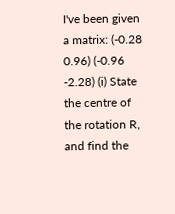I've been given a matrix: (-0.28 0.96) (-0.96 -2.28) (i) State the centre of the rotation R, and find the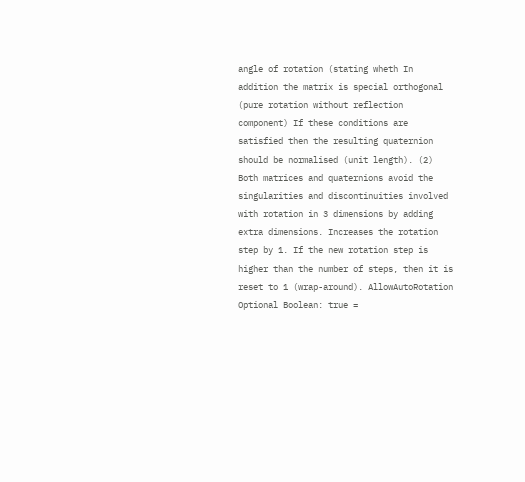angle of rotation (stating wheth In addition the matrix is special orthogonal (pure rotation without reflection component) If these conditions are satisfied then the resulting quaternion should be normalised (unit length). (2) Both matrices and quaternions avoid the singularities and discontinuities involved with rotation in 3 dimensions by adding extra dimensions. Increases the rotation step by 1. If the new rotation step is higher than the number of steps, then it is reset to 1 (wrap-around). AllowAutoRotation Optional Boolean: true =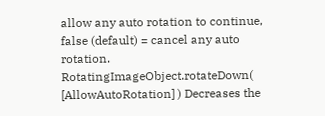allow any auto rotation to continue, false (default) = cancel any auto rotation. RotatingImageObject.rotateDown( [AllowAutoRotation] ) Decreases the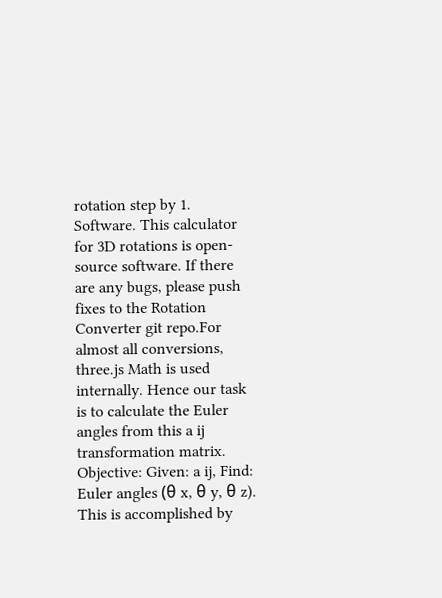rotation step by 1.
Software. This calculator for 3D rotations is open-source software. If there are any bugs, please push fixes to the Rotation Converter git repo.For almost all conversions, three.js Math is used internally. Hence our task is to calculate the Euler angles from this a ij transformation matrix. Objective: Given: a ij, Find: Euler angles (θ x, θ y, θ z). This is accomplished by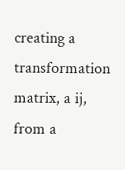creating a transformation matrix, a ij, from a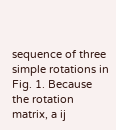sequence of three simple rotations in Fig. 1. Because the rotation matrix, a ij